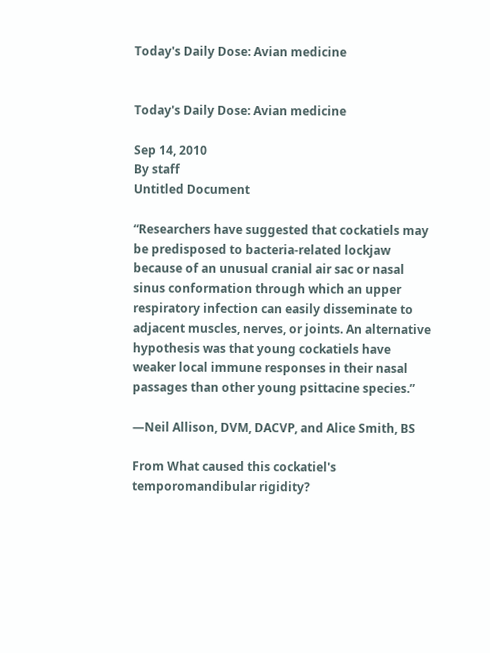Today's Daily Dose: Avian medicine


Today's Daily Dose: Avian medicine

Sep 14, 2010
By staff
Untitled Document

“Researchers have suggested that cockatiels may be predisposed to bacteria-related lockjaw because of an unusual cranial air sac or nasal sinus conformation through which an upper respiratory infection can easily disseminate to adjacent muscles, nerves, or joints. An alternative hypothesis was that young cockatiels have weaker local immune responses in their nasal passages than other young psittacine species.”

—Neil Allison, DVM, DACVP, and Alice Smith, BS

From What caused this cockatiel's temporomandibular rigidity?